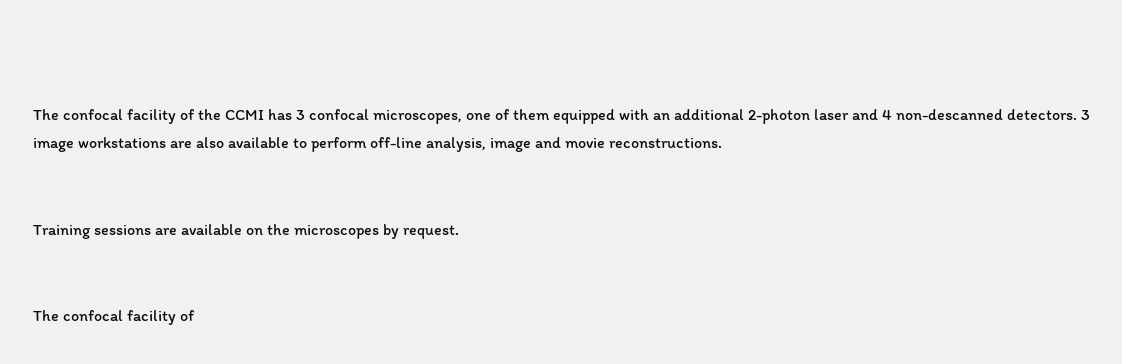The confocal facility of the CCMI has 3 confocal microscopes, one of them equipped with an additional 2-photon laser and 4 non-descanned detectors. 3 image workstations are also available to perform off-line analysis, image and movie reconstructions.


Training sessions are available on the microscopes by request.


The confocal facility of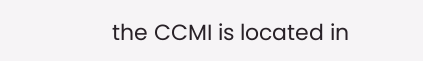the CCMI is located in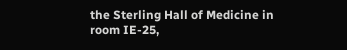the Sterling Hall of Medicine in room IE-25,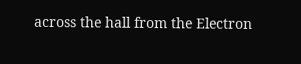across the hall from the Electron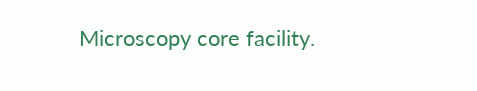Microscopy core facility.